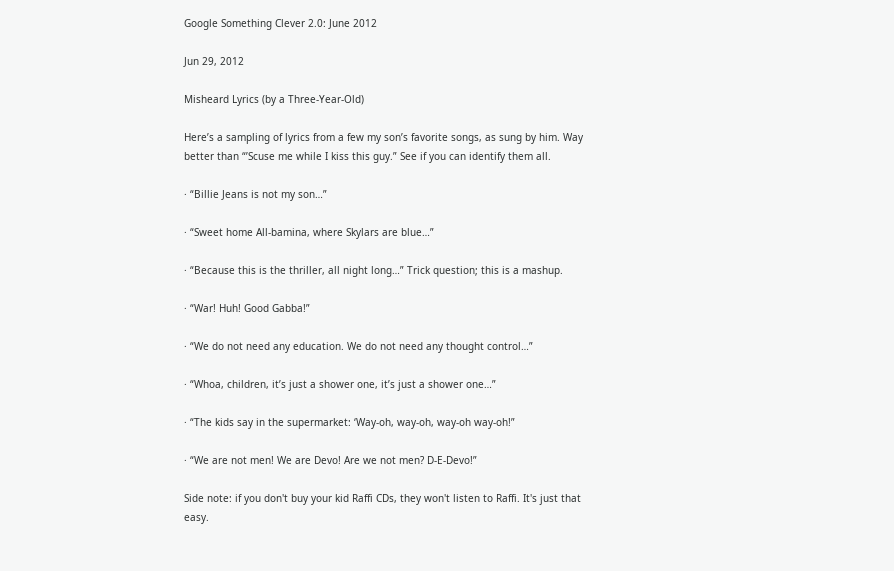Google Something Clever 2.0: June 2012

Jun 29, 2012

Misheard Lyrics (by a Three-Year-Old)

Here’s a sampling of lyrics from a few my son’s favorite songs, as sung by him. Way better than “’Scuse me while I kiss this guy.” See if you can identify them all.

· “Billie Jeans is not my son…”

· “Sweet home All-bamina, where Skylars are blue…”

· “Because this is the thriller, all night long…” Trick question; this is a mashup.

· “War! Huh! Good Gabba!”

· “We do not need any education. We do not need any thought control…”

· “Whoa, children, it’s just a shower one, it’s just a shower one…”

· “The kids say in the supermarket: ‘Way-oh, way-oh, way-oh way-oh!”

· “We are not men! We are Devo! Are we not men? D-E-Devo!”

Side note: if you don't buy your kid Raffi CDs, they won't listen to Raffi. It's just that easy.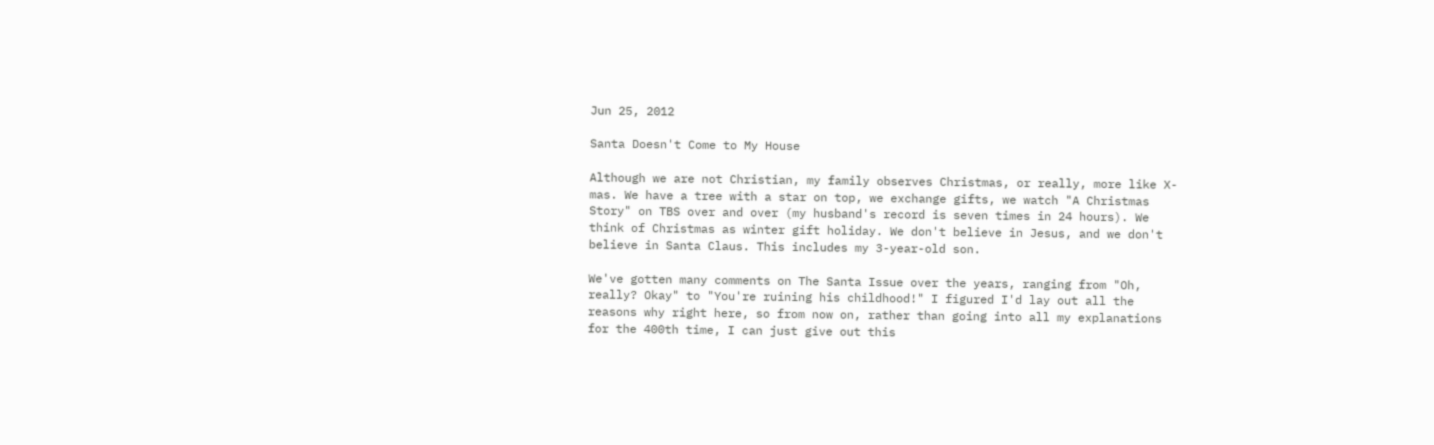Jun 25, 2012

Santa Doesn't Come to My House

Although we are not Christian, my family observes Christmas, or really, more like X-mas. We have a tree with a star on top, we exchange gifts, we watch "A Christmas Story" on TBS over and over (my husband's record is seven times in 24 hours). We think of Christmas as winter gift holiday. We don't believe in Jesus, and we don't believe in Santa Claus. This includes my 3-year-old son.

We've gotten many comments on The Santa Issue over the years, ranging from "Oh, really? Okay" to "You're ruining his childhood!" I figured I'd lay out all the reasons why right here, so from now on, rather than going into all my explanations for the 400th time, I can just give out this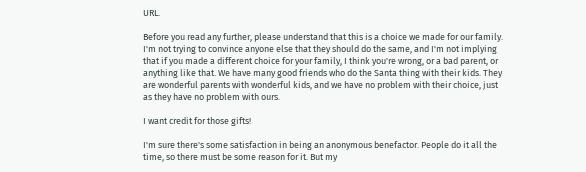URL.

Before you read any further, please understand that this is a choice we made for our family. I'm not trying to convince anyone else that they should do the same, and I'm not implying that if you made a different choice for your family, I think you're wrong, or a bad parent, or anything like that. We have many good friends who do the Santa thing with their kids. They are wonderful parents with wonderful kids, and we have no problem with their choice, just as they have no problem with ours.

I want credit for those gifts!

I'm sure there's some satisfaction in being an anonymous benefactor. People do it all the time, so there must be some reason for it. But my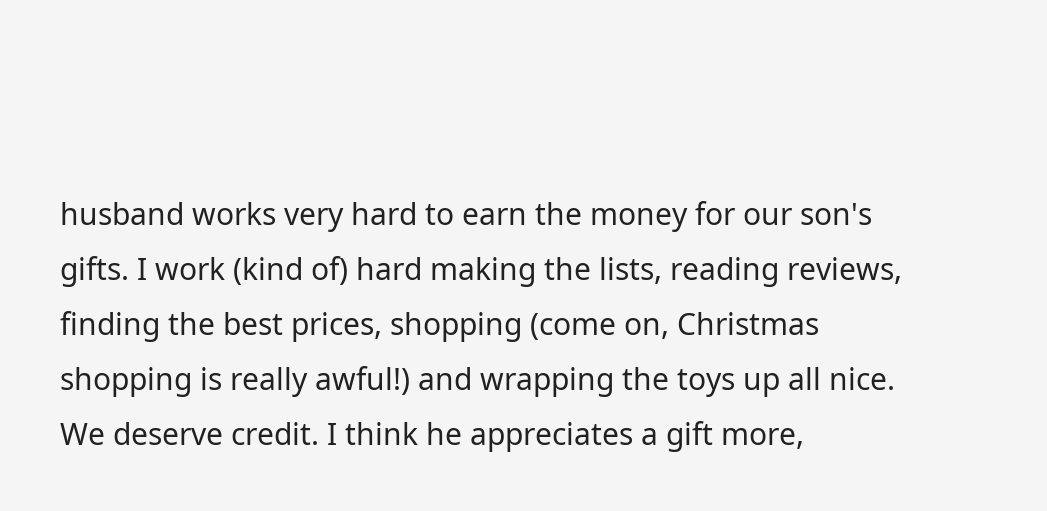husband works very hard to earn the money for our son's gifts. I work (kind of) hard making the lists, reading reviews, finding the best prices, shopping (come on, Christmas shopping is really awful!) and wrapping the toys up all nice. We deserve credit. I think he appreciates a gift more,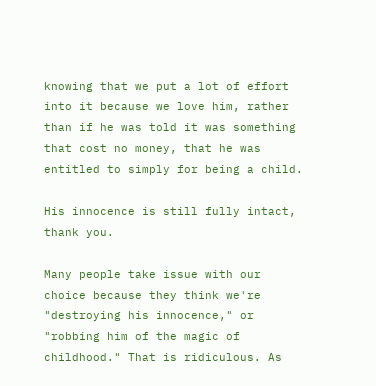knowing that we put a lot of effort into it because we love him, rather than if he was told it was something that cost no money, that he was entitled to simply for being a child.

His innocence is still fully intact, thank you.

Many people take issue with our choice because they think we're "destroying his innocence," or "robbing him of the magic of childhood." That is ridiculous. As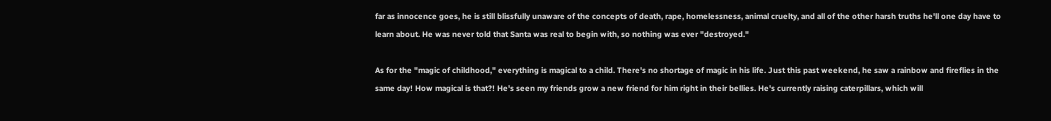far as innocence goes, he is still blissfully unaware of the concepts of death, rape, homelessness, animal cruelty, and all of the other harsh truths he'll one day have to learn about. He was never told that Santa was real to begin with, so nothing was ever "destroyed."

As for the "magic of childhood," everything is magical to a child. There's no shortage of magic in his life. Just this past weekend, he saw a rainbow and fireflies in the same day! How magical is that?! He's seen my friends grow a new friend for him right in their bellies. He's currently raising caterpillars, which will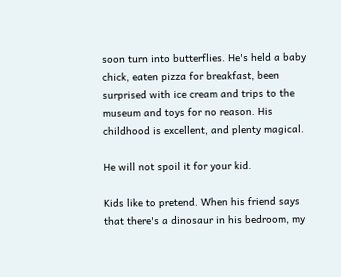soon turn into butterflies. He's held a baby chick, eaten pizza for breakfast, been surprised with ice cream and trips to the museum and toys for no reason. His childhood is excellent, and plenty magical.

He will not spoil it for your kid.

Kids like to pretend. When his friend says that there's a dinosaur in his bedroom, my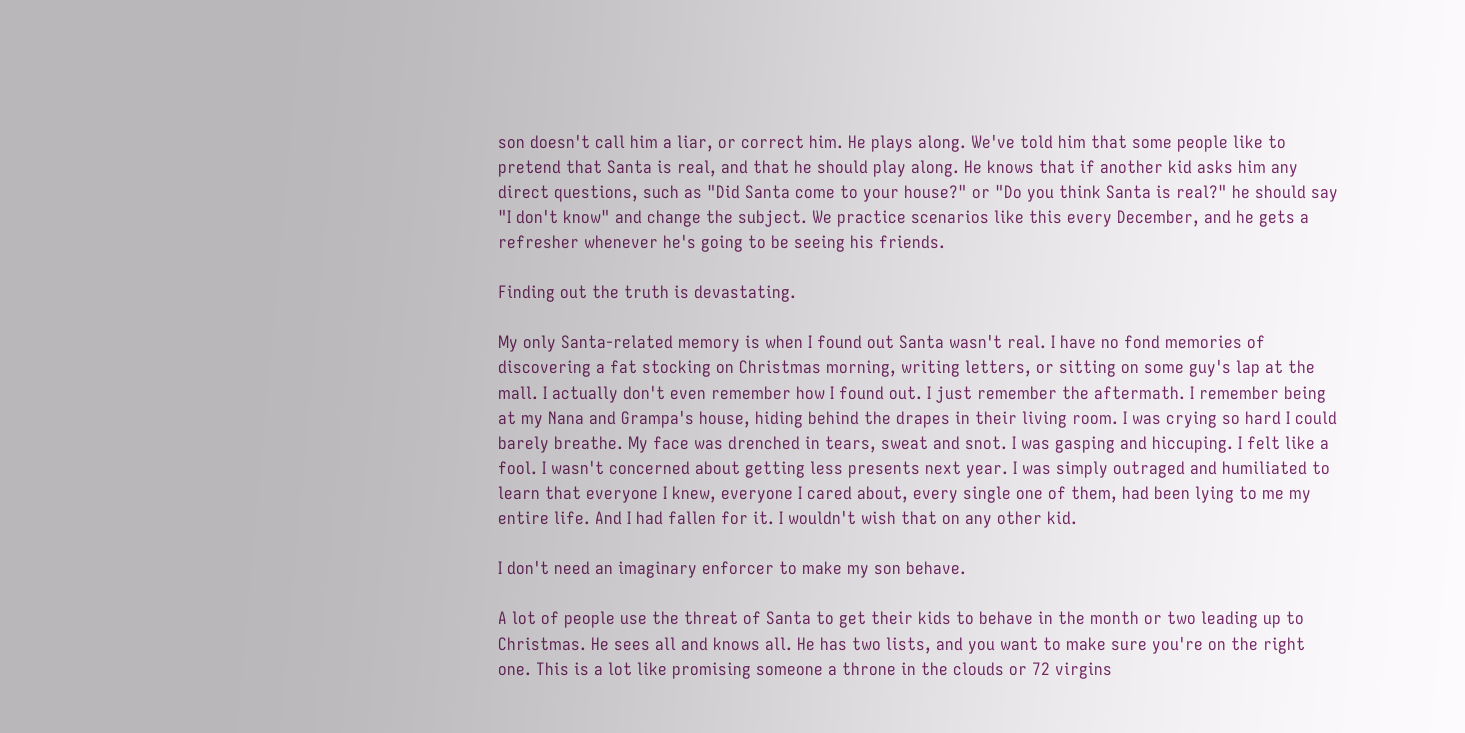son doesn't call him a liar, or correct him. He plays along. We've told him that some people like to pretend that Santa is real, and that he should play along. He knows that if another kid asks him any direct questions, such as "Did Santa come to your house?" or "Do you think Santa is real?" he should say "I don't know" and change the subject. We practice scenarios like this every December, and he gets a refresher whenever he's going to be seeing his friends.

Finding out the truth is devastating.

My only Santa-related memory is when I found out Santa wasn't real. I have no fond memories of discovering a fat stocking on Christmas morning, writing letters, or sitting on some guy's lap at the mall. I actually don't even remember how I found out. I just remember the aftermath. I remember being at my Nana and Grampa's house, hiding behind the drapes in their living room. I was crying so hard I could barely breathe. My face was drenched in tears, sweat and snot. I was gasping and hiccuping. I felt like a fool. I wasn't concerned about getting less presents next year. I was simply outraged and humiliated to learn that everyone I knew, everyone I cared about, every single one of them, had been lying to me my entire life. And I had fallen for it. I wouldn't wish that on any other kid.

I don't need an imaginary enforcer to make my son behave.

A lot of people use the threat of Santa to get their kids to behave in the month or two leading up to Christmas. He sees all and knows all. He has two lists, and you want to make sure you're on the right one. This is a lot like promising someone a throne in the clouds or 72 virgins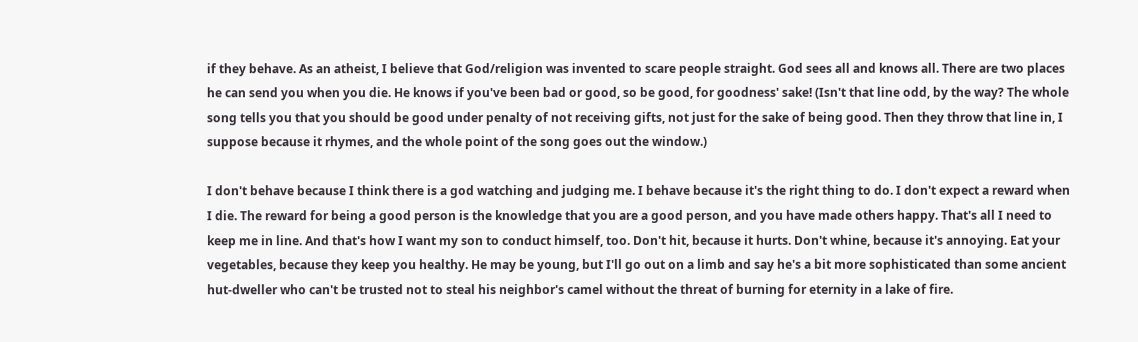if they behave. As an atheist, I believe that God/religion was invented to scare people straight. God sees all and knows all. There are two places he can send you when you die. He knows if you've been bad or good, so be good, for goodness' sake! (Isn't that line odd, by the way? The whole song tells you that you should be good under penalty of not receiving gifts, not just for the sake of being good. Then they throw that line in, I suppose because it rhymes, and the whole point of the song goes out the window.)

I don't behave because I think there is a god watching and judging me. I behave because it's the right thing to do. I don't expect a reward when I die. The reward for being a good person is the knowledge that you are a good person, and you have made others happy. That's all I need to keep me in line. And that's how I want my son to conduct himself, too. Don't hit, because it hurts. Don't whine, because it's annoying. Eat your vegetables, because they keep you healthy. He may be young, but I'll go out on a limb and say he's a bit more sophisticated than some ancient hut-dweller who can't be trusted not to steal his neighbor's camel without the threat of burning for eternity in a lake of fire.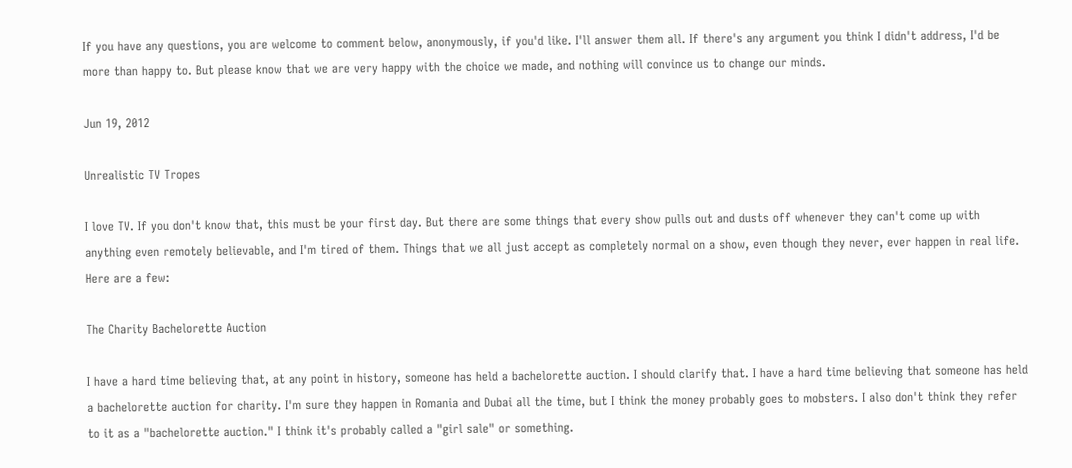If you have any questions, you are welcome to comment below, anonymously, if you'd like. I'll answer them all. If there's any argument you think I didn't address, I'd be more than happy to. But please know that we are very happy with the choice we made, and nothing will convince us to change our minds.

Jun 19, 2012

Unrealistic TV Tropes

I love TV. If you don't know that, this must be your first day. But there are some things that every show pulls out and dusts off whenever they can't come up with anything even remotely believable, and I'm tired of them. Things that we all just accept as completely normal on a show, even though they never, ever happen in real life. Here are a few:

The Charity Bachelorette Auction

I have a hard time believing that, at any point in history, someone has held a bachelorette auction. I should clarify that. I have a hard time believing that someone has held a bachelorette auction for charity. I'm sure they happen in Romania and Dubai all the time, but I think the money probably goes to mobsters. I also don't think they refer to it as a "bachelorette auction." I think it's probably called a "girl sale" or something.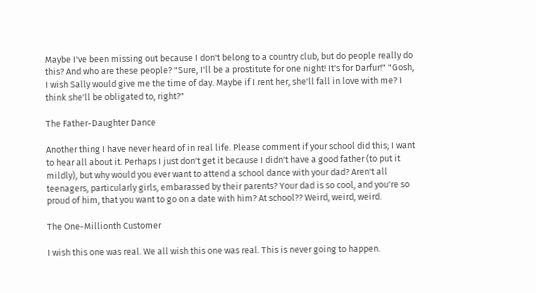Maybe I've been missing out because I don't belong to a country club, but do people really do this? And who are these people? "Sure, I'll be a prostitute for one night! It's for Darfur!" "Gosh, I wish Sally would give me the time of day. Maybe if I rent her, she'll fall in love with me? I think she'll be obligated to, right?"

The Father-Daughter Dance

Another thing I have never heard of in real life. Please comment if your school did this; I want to hear all about it. Perhaps I just don't get it because I didn't have a good father (to put it mildly), but why would you ever want to attend a school dance with your dad? Aren't all teenagers, particularly girls, embarassed by their parents? Your dad is so cool, and you're so proud of him, that you want to go on a date with him? At school?? Weird, weird, weird.

The One-Millionth Customer

I wish this one was real. We all wish this one was real. This is never going to happen.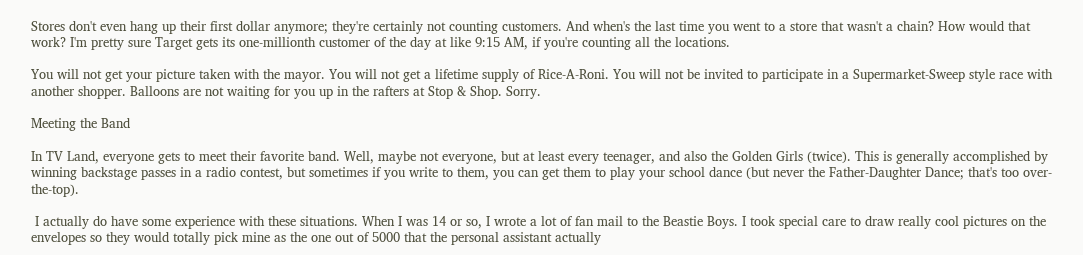Stores don't even hang up their first dollar anymore; they're certainly not counting customers. And when's the last time you went to a store that wasn't a chain? How would that work? I'm pretty sure Target gets its one-millionth customer of the day at like 9:15 AM, if you're counting all the locations.

You will not get your picture taken with the mayor. You will not get a lifetime supply of Rice-A-Roni. You will not be invited to participate in a Supermarket-Sweep style race with another shopper. Balloons are not waiting for you up in the rafters at Stop & Shop. Sorry.

Meeting the Band

In TV Land, everyone gets to meet their favorite band. Well, maybe not everyone, but at least every teenager, and also the Golden Girls (twice). This is generally accomplished by winning backstage passes in a radio contest, but sometimes if you write to them, you can get them to play your school dance (but never the Father-Daughter Dance; that's too over-the-top).

 I actually do have some experience with these situations. When I was 14 or so, I wrote a lot of fan mail to the Beastie Boys. I took special care to draw really cool pictures on the envelopes so they would totally pick mine as the one out of 5000 that the personal assistant actually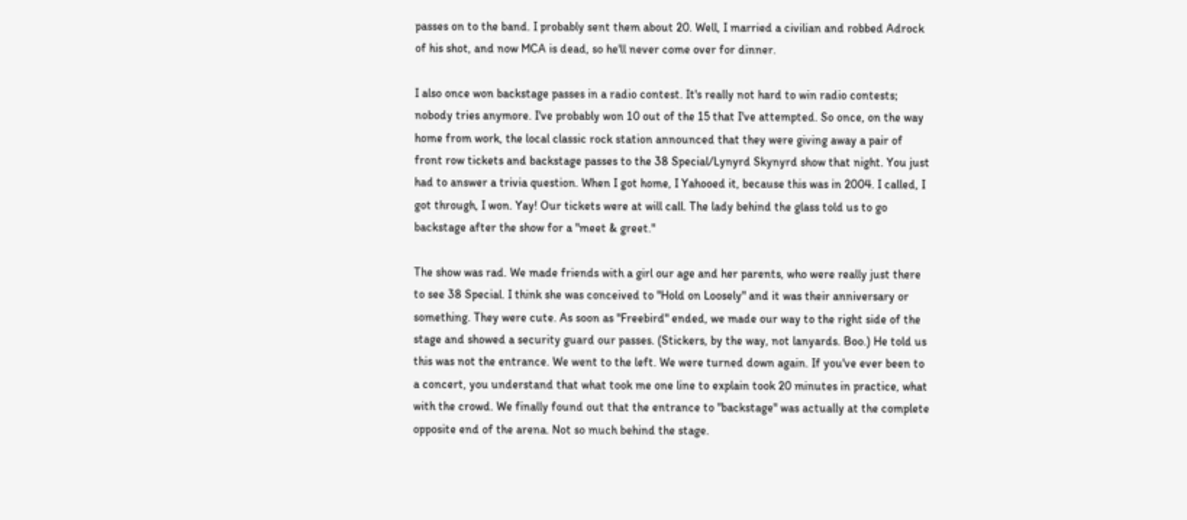passes on to the band. I probably sent them about 20. Well, I married a civilian and robbed Adrock of his shot, and now MCA is dead, so he'll never come over for dinner.

I also once won backstage passes in a radio contest. It's really not hard to win radio contests; nobody tries anymore. I've probably won 10 out of the 15 that I've attempted. So once, on the way home from work, the local classic rock station announced that they were giving away a pair of front row tickets and backstage passes to the 38 Special/Lynyrd Skynyrd show that night. You just had to answer a trivia question. When I got home, I Yahooed it, because this was in 2004. I called, I got through, I won. Yay! Our tickets were at will call. The lady behind the glass told us to go backstage after the show for a "meet & greet."

The show was rad. We made friends with a girl our age and her parents, who were really just there to see 38 Special. I think she was conceived to "Hold on Loosely" and it was their anniversary or something. They were cute. As soon as "Freebird" ended, we made our way to the right side of the stage and showed a security guard our passes. (Stickers, by the way, not lanyards. Boo.) He told us this was not the entrance. We went to the left. We were turned down again. If you've ever been to a concert, you understand that what took me one line to explain took 20 minutes in practice, what with the crowd. We finally found out that the entrance to "backstage" was actually at the complete opposite end of the arena. Not so much behind the stage.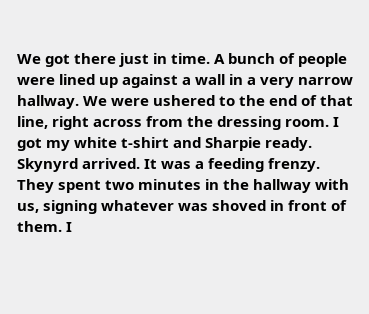We got there just in time. A bunch of people were lined up against a wall in a very narrow hallway. We were ushered to the end of that line, right across from the dressing room. I got my white t-shirt and Sharpie ready. Skynyrd arrived. It was a feeding frenzy. They spent two minutes in the hallway with us, signing whatever was shoved in front of them. I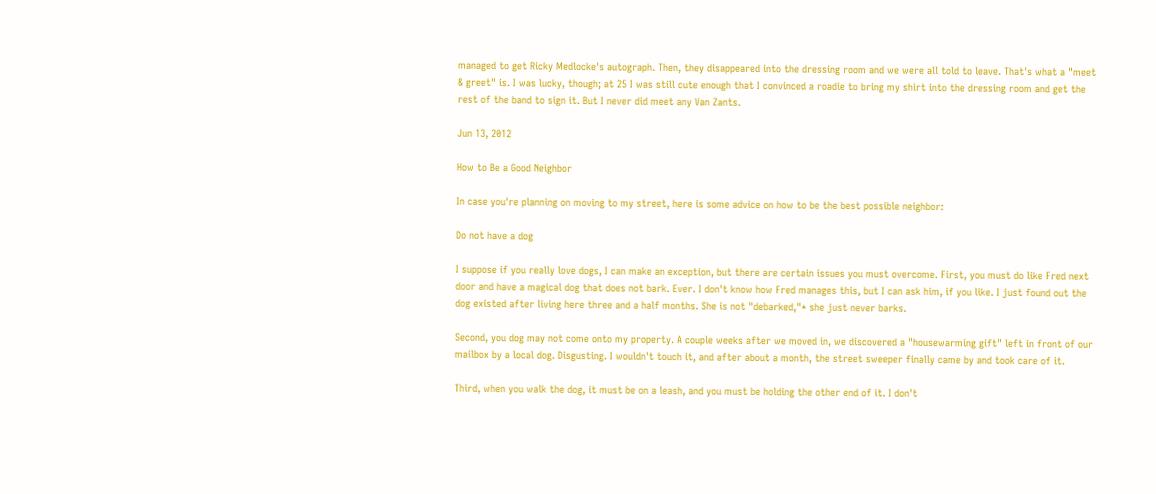managed to get Ricky Medlocke's autograph. Then, they disappeared into the dressing room and we were all told to leave. That's what a "meet & greet" is. I was lucky, though; at 25 I was still cute enough that I convinced a roadie to bring my shirt into the dressing room and get the rest of the band to sign it. But I never did meet any Van Zants.

Jun 13, 2012

How to Be a Good Neighbor

In case you're planning on moving to my street, here is some advice on how to be the best possible neighbor:

Do not have a dog

I suppose if you really love dogs, I can make an exception, but there are certain issues you must overcome. First, you must do like Fred next door and have a magical dog that does not bark. Ever. I don't know how Fred manages this, but I can ask him, if you like. I just found out the dog existed after living here three and a half months. She is not "debarked,"* she just never barks.

Second, you dog may not come onto my property. A couple weeks after we moved in, we discovered a "housewarming gift" left in front of our mailbox by a local dog. Disgusting. I wouldn't touch it, and after about a month, the street sweeper finally came by and took care of it.

Third, when you walk the dog, it must be on a leash, and you must be holding the other end of it. I don't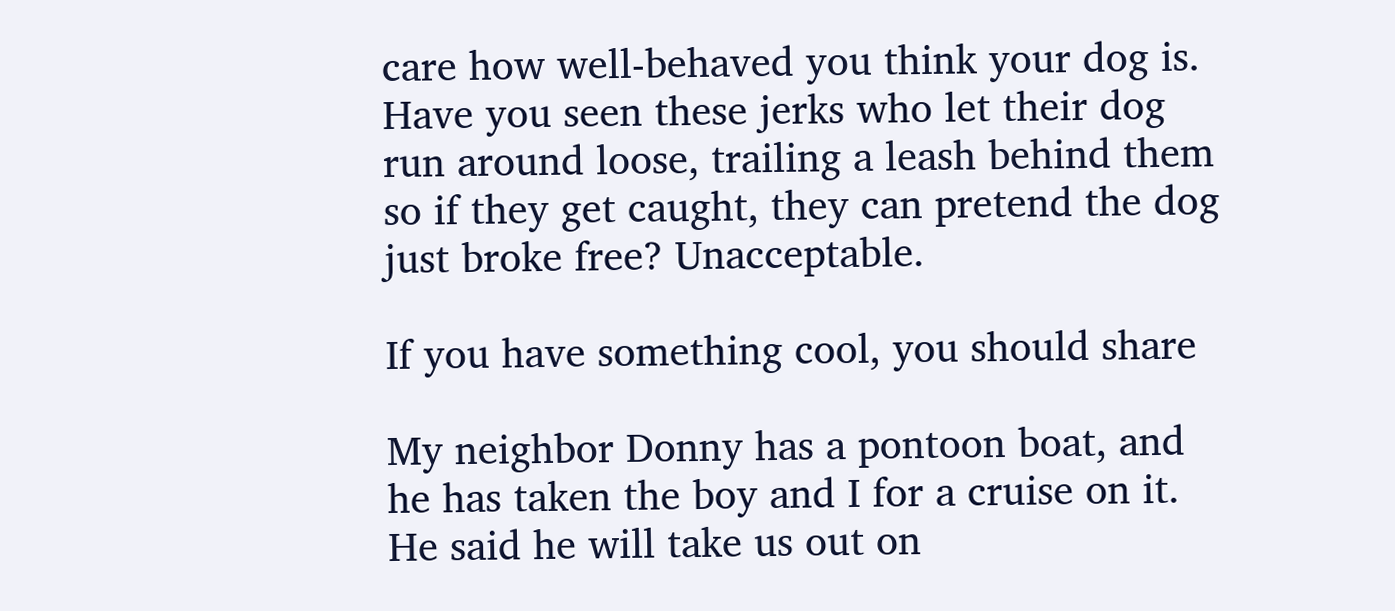care how well-behaved you think your dog is. Have you seen these jerks who let their dog run around loose, trailing a leash behind them so if they get caught, they can pretend the dog just broke free? Unacceptable.

If you have something cool, you should share

My neighbor Donny has a pontoon boat, and he has taken the boy and I for a cruise on it. He said he will take us out on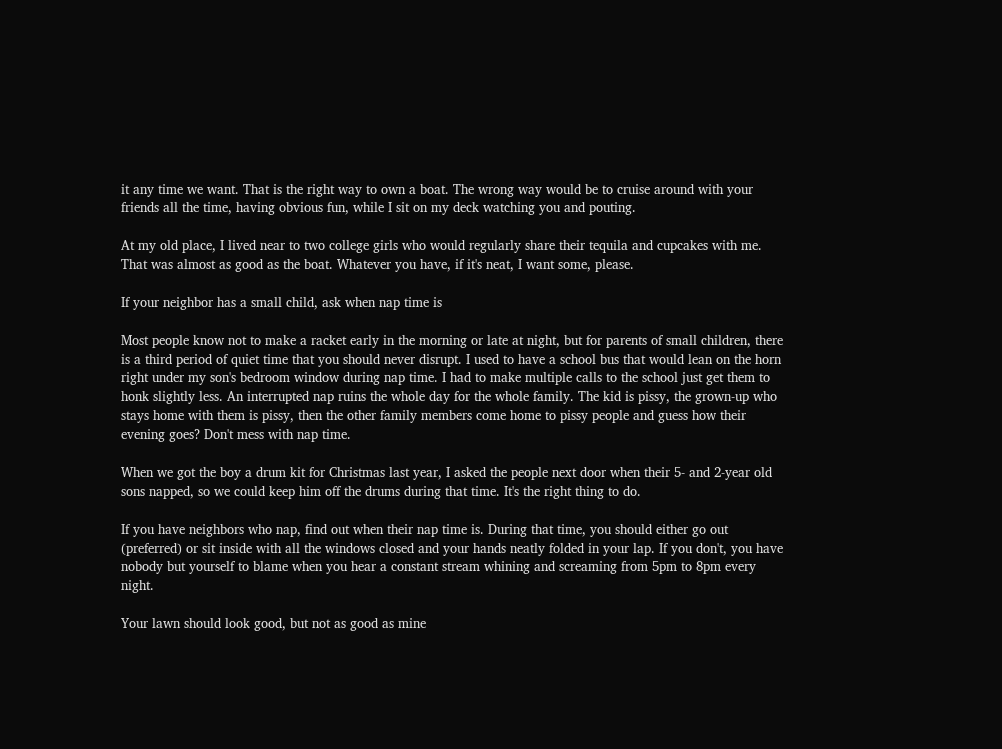it any time we want. That is the right way to own a boat. The wrong way would be to cruise around with your friends all the time, having obvious fun, while I sit on my deck watching you and pouting.

At my old place, I lived near to two college girls who would regularly share their tequila and cupcakes with me. That was almost as good as the boat. Whatever you have, if it's neat, I want some, please.

If your neighbor has a small child, ask when nap time is

Most people know not to make a racket early in the morning or late at night, but for parents of small children, there is a third period of quiet time that you should never disrupt. I used to have a school bus that would lean on the horn right under my son's bedroom window during nap time. I had to make multiple calls to the school just get them to honk slightly less. An interrupted nap ruins the whole day for the whole family. The kid is pissy, the grown-up who stays home with them is pissy, then the other family members come home to pissy people and guess how their evening goes? Don't mess with nap time.

When we got the boy a drum kit for Christmas last year, I asked the people next door when their 5- and 2-year old sons napped, so we could keep him off the drums during that time. It's the right thing to do.

If you have neighbors who nap, find out when their nap time is. During that time, you should either go out (preferred) or sit inside with all the windows closed and your hands neatly folded in your lap. If you don't, you have nobody but yourself to blame when you hear a constant stream whining and screaming from 5pm to 8pm every night.

Your lawn should look good, but not as good as mine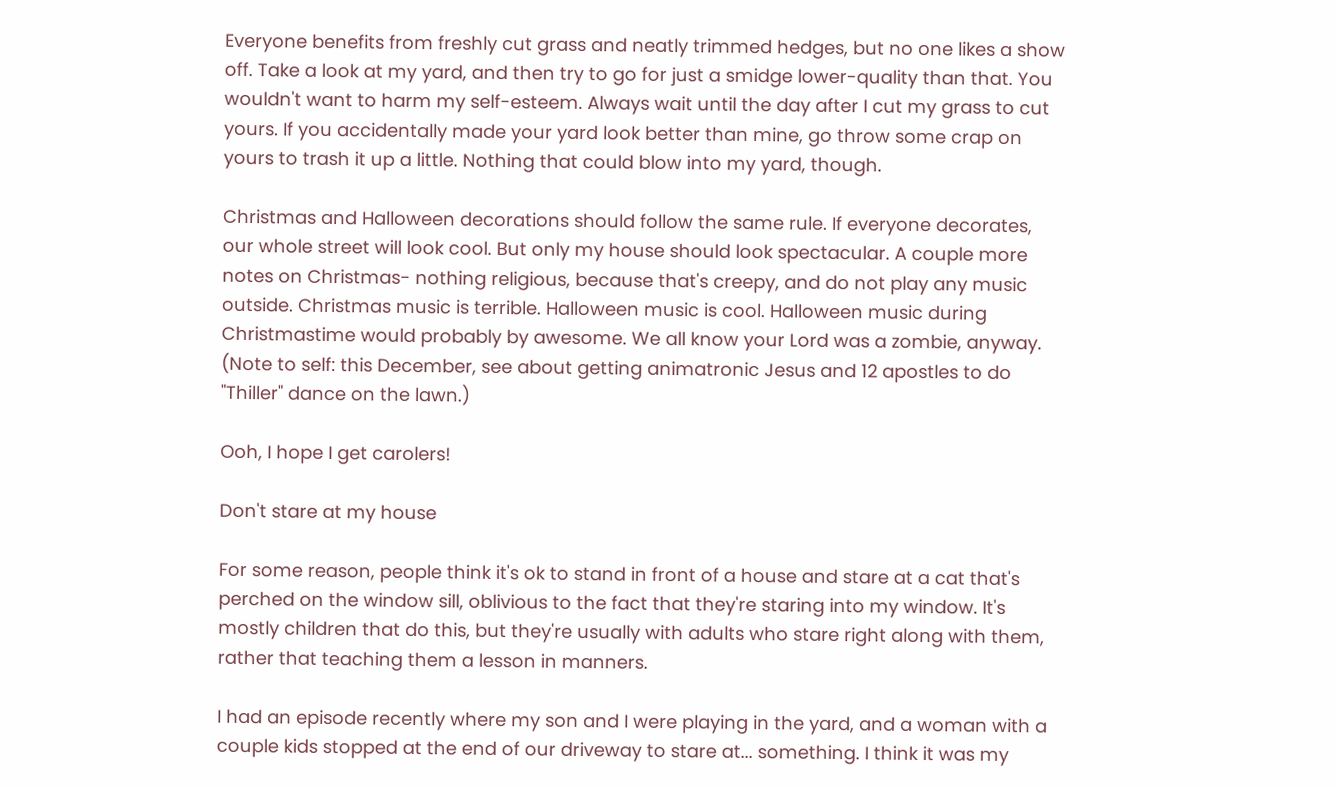Everyone benefits from freshly cut grass and neatly trimmed hedges, but no one likes a show off. Take a look at my yard, and then try to go for just a smidge lower-quality than that. You wouldn't want to harm my self-esteem. Always wait until the day after I cut my grass to cut yours. If you accidentally made your yard look better than mine, go throw some crap on yours to trash it up a little. Nothing that could blow into my yard, though.

Christmas and Halloween decorations should follow the same rule. If everyone decorates, our whole street will look cool. But only my house should look spectacular. A couple more notes on Christmas- nothing religious, because that's creepy, and do not play any music outside. Christmas music is terrible. Halloween music is cool. Halloween music during Christmastime would probably by awesome. We all know your Lord was a zombie, anyway. (Note to self: this December, see about getting animatronic Jesus and 12 apostles to do "Thiller" dance on the lawn.)

Ooh, I hope I get carolers!

Don't stare at my house

For some reason, people think it's ok to stand in front of a house and stare at a cat that's perched on the window sill, oblivious to the fact that they're staring into my window. It's mostly children that do this, but they're usually with adults who stare right along with them, rather that teaching them a lesson in manners.

I had an episode recently where my son and I were playing in the yard, and a woman with a couple kids stopped at the end of our driveway to stare at... something. I think it was my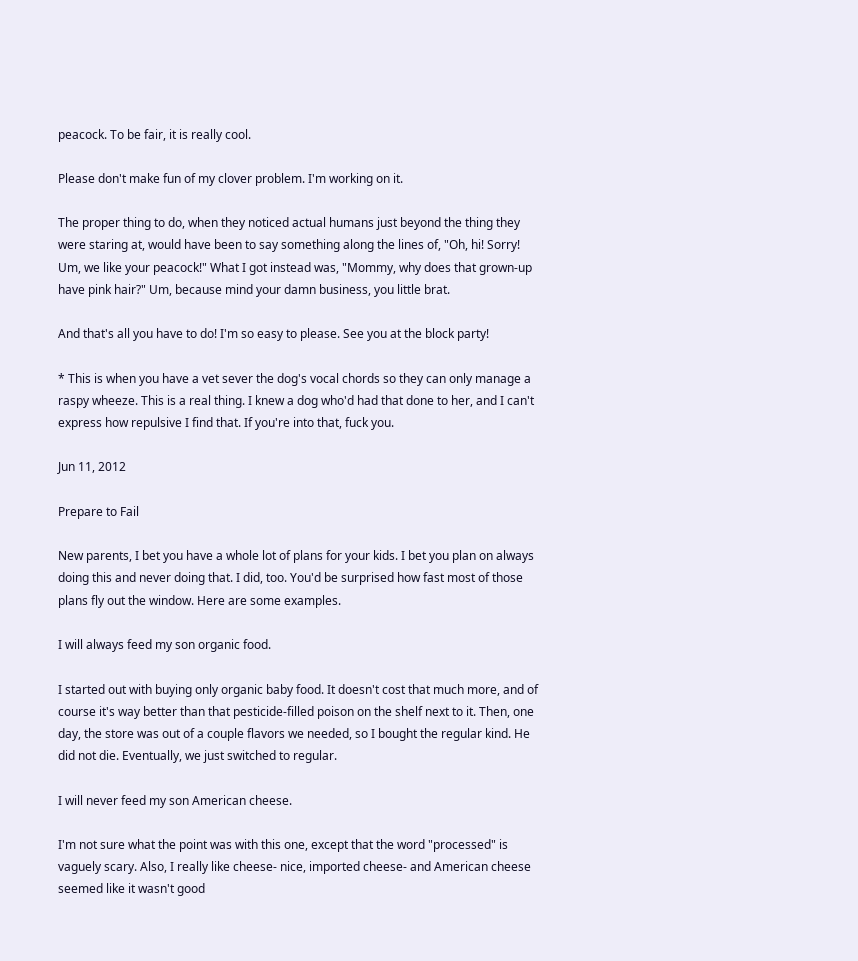peacock. To be fair, it is really cool.

Please don't make fun of my clover problem. I'm working on it.

The proper thing to do, when they noticed actual humans just beyond the thing they were staring at, would have been to say something along the lines of, "Oh, hi! Sorry! Um, we like your peacock!" What I got instead was, "Mommy, why does that grown-up have pink hair?" Um, because mind your damn business, you little brat.

And that's all you have to do! I'm so easy to please. See you at the block party!

* This is when you have a vet sever the dog's vocal chords so they can only manage a raspy wheeze. This is a real thing. I knew a dog who'd had that done to her, and I can't express how repulsive I find that. If you're into that, fuck you.

Jun 11, 2012

Prepare to Fail

New parents, I bet you have a whole lot of plans for your kids. I bet you plan on always doing this and never doing that. I did, too. You'd be surprised how fast most of those plans fly out the window. Here are some examples.

I will always feed my son organic food.

I started out with buying only organic baby food. It doesn't cost that much more, and of course it's way better than that pesticide-filled poison on the shelf next to it. Then, one day, the store was out of a couple flavors we needed, so I bought the regular kind. He did not die. Eventually, we just switched to regular.

I will never feed my son American cheese.

I'm not sure what the point was with this one, except that the word "processed" is vaguely scary. Also, I really like cheese- nice, imported cheese- and American cheese seemed like it wasn't good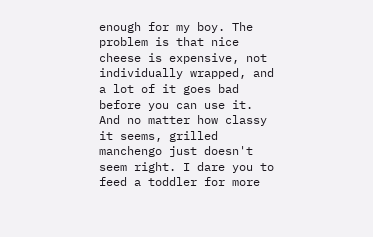enough for my boy. The problem is that nice cheese is expensive, not individually wrapped, and a lot of it goes bad before you can use it. And no matter how classy it seems, grilled manchengo just doesn't seem right. I dare you to feed a toddler for more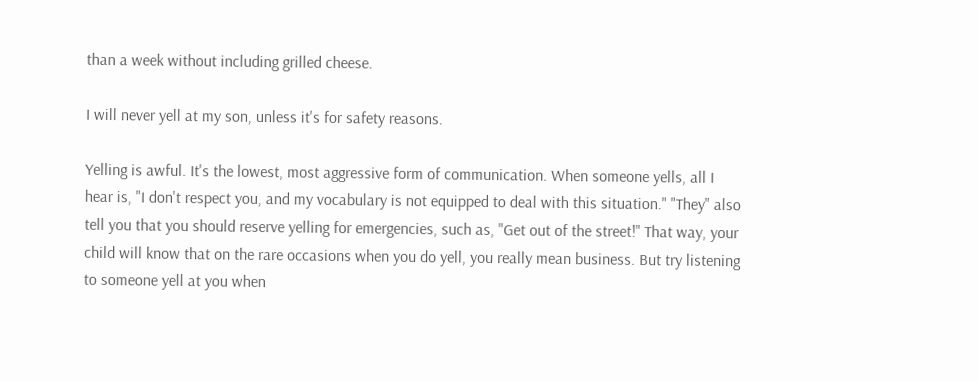than a week without including grilled cheese.

I will never yell at my son, unless it's for safety reasons.

Yelling is awful. It's the lowest, most aggressive form of communication. When someone yells, all I hear is, "I don't respect you, and my vocabulary is not equipped to deal with this situation." "They" also tell you that you should reserve yelling for emergencies, such as, "Get out of the street!" That way, your child will know that on the rare occasions when you do yell, you really mean business. But try listening to someone yell at you when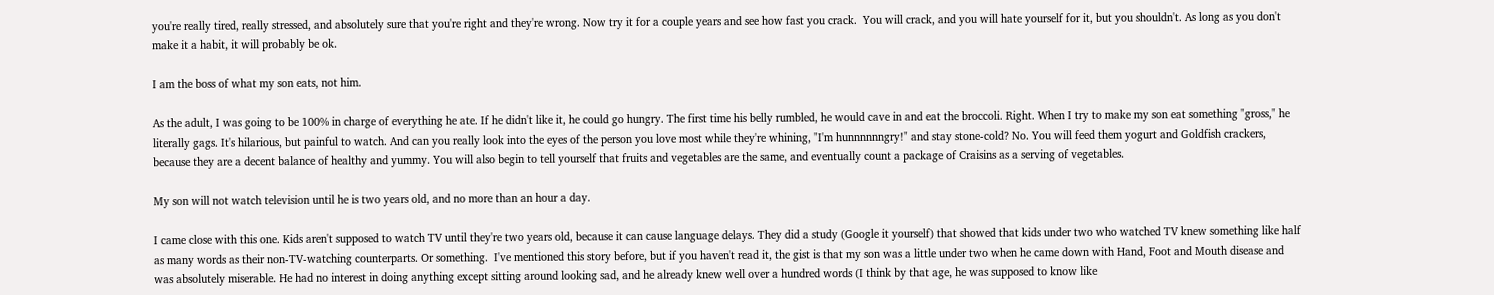you're really tired, really stressed, and absolutely sure that you're right and they're wrong. Now try it for a couple years and see how fast you crack.  You will crack, and you will hate yourself for it, but you shouldn't. As long as you don't make it a habit, it will probably be ok.

I am the boss of what my son eats, not him.

As the adult, I was going to be 100% in charge of everything he ate. If he didn't like it, he could go hungry. The first time his belly rumbled, he would cave in and eat the broccoli. Right. When I try to make my son eat something "gross," he literally gags. It's hilarious, but painful to watch. And can you really look into the eyes of the person you love most while they're whining, "I'm hunnnnnngry!" and stay stone-cold? No. You will feed them yogurt and Goldfish crackers, because they are a decent balance of healthy and yummy. You will also begin to tell yourself that fruits and vegetables are the same, and eventually count a package of Craisins as a serving of vegetables.

My son will not watch television until he is two years old, and no more than an hour a day.

I came close with this one. Kids aren't supposed to watch TV until they're two years old, because it can cause language delays. They did a study (Google it yourself) that showed that kids under two who watched TV knew something like half as many words as their non-TV-watching counterparts. Or something.  I've mentioned this story before, but if you haven't read it, the gist is that my son was a little under two when he came down with Hand, Foot and Mouth disease and was absolutely miserable. He had no interest in doing anything except sitting around looking sad, and he already knew well over a hundred words (I think by that age, he was supposed to know like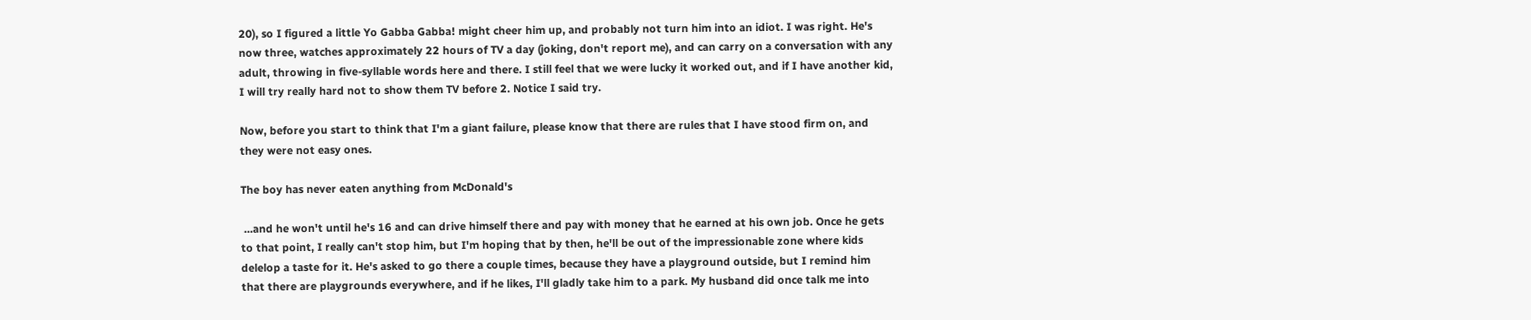20), so I figured a little Yo Gabba Gabba! might cheer him up, and probably not turn him into an idiot. I was right. He's now three, watches approximately 22 hours of TV a day (joking, don't report me), and can carry on a conversation with any adult, throwing in five-syllable words here and there. I still feel that we were lucky it worked out, and if I have another kid, I will try really hard not to show them TV before 2. Notice I said try.

Now, before you start to think that I'm a giant failure, please know that there are rules that I have stood firm on, and they were not easy ones.

The boy has never eaten anything from McDonald's

 ...and he won't until he's 16 and can drive himself there and pay with money that he earned at his own job. Once he gets to that point, I really can't stop him, but I'm hoping that by then, he'll be out of the impressionable zone where kids delelop a taste for it. He's asked to go there a couple times, because they have a playground outside, but I remind him that there are playgrounds everywhere, and if he likes, I'll gladly take him to a park. My husband did once talk me into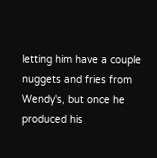letting him have a couple nuggets and fries from Wendy's, but once he produced his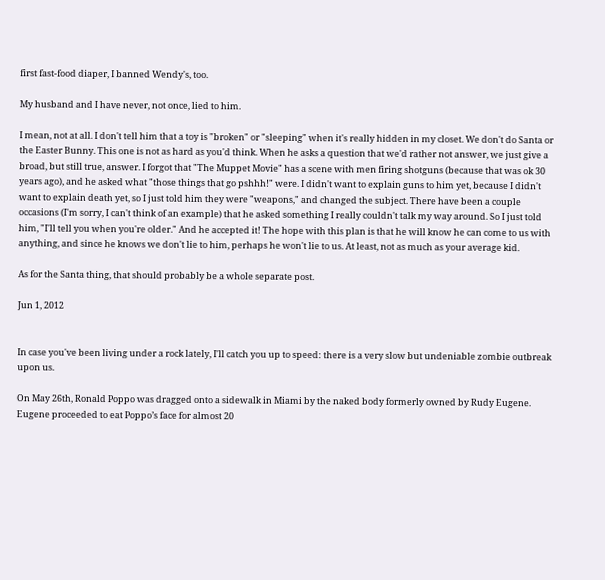first fast-food diaper, I banned Wendy's, too.

My husband and I have never, not once, lied to him.

I mean, not at all. I don't tell him that a toy is "broken" or "sleeping" when it's really hidden in my closet. We don't do Santa or the Easter Bunny. This one is not as hard as you'd think. When he asks a question that we'd rather not answer, we just give a broad, but still true, answer. I forgot that "The Muppet Movie" has a scene with men firing shotguns (because that was ok 30 years ago), and he asked what "those things that go pshhh!" were. I didn't want to explain guns to him yet, because I didn't want to explain death yet, so I just told him they were "weapons," and changed the subject. There have been a couple occasions (I'm sorry, I can't think of an example) that he asked something I really couldn't talk my way around. So I just told him, "I'll tell you when you're older." And he accepted it! The hope with this plan is that he will know he can come to us with anything, and since he knows we don't lie to him, perhaps he won't lie to us. At least, not as much as your average kid.

As for the Santa thing, that should probably be a whole separate post.

Jun 1, 2012


In case you've been living under a rock lately, I'll catch you up to speed: there is a very slow but undeniable zombie outbreak upon us.

On May 26th, Ronald Poppo was dragged onto a sidewalk in Miami by the naked body formerly owned by Rudy Eugene. Eugene proceeded to eat Poppo’s face for almost 20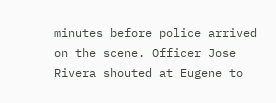minutes before police arrived on the scene. Officer Jose Rivera shouted at Eugene to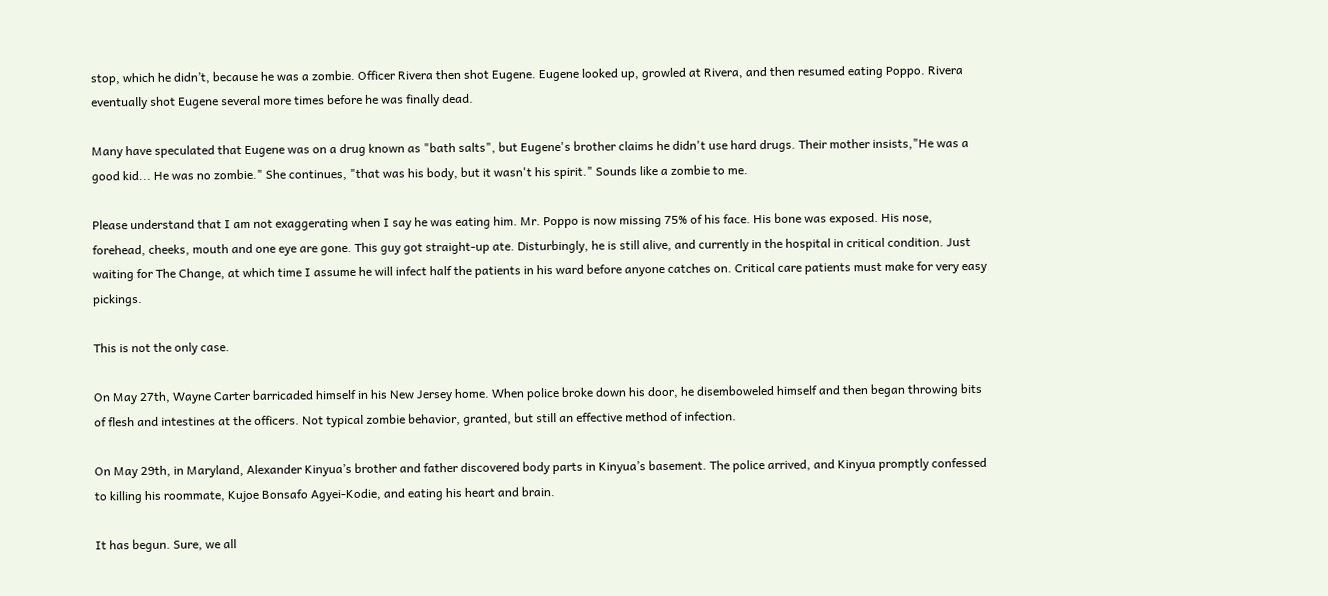stop, which he didn’t, because he was a zombie. Officer Rivera then shot Eugene. Eugene looked up, growled at Rivera, and then resumed eating Poppo. Rivera eventually shot Eugene several more times before he was finally dead.

Many have speculated that Eugene was on a drug known as "bath salts", but Eugene's brother claims he didn't use hard drugs. Their mother insists,"He was a good kid... He was no zombie." She continues, "that was his body, but it wasn't his spirit." Sounds like a zombie to me.

Please understand that I am not exaggerating when I say he was eating him. Mr. Poppo is now missing 75% of his face. His bone was exposed. His nose, forehead, cheeks, mouth and one eye are gone. This guy got straight-up ate. Disturbingly, he is still alive, and currently in the hospital in critical condition. Just waiting for The Change, at which time I assume he will infect half the patients in his ward before anyone catches on. Critical care patients must make for very easy pickings.

This is not the only case.

On May 27th, Wayne Carter barricaded himself in his New Jersey home. When police broke down his door, he disemboweled himself and then began throwing bits of flesh and intestines at the officers. Not typical zombie behavior, granted, but still an effective method of infection.

On May 29th, in Maryland, Alexander Kinyua’s brother and father discovered body parts in Kinyua’s basement. The police arrived, and Kinyua promptly confessed to killing his roommate, Kujoe Bonsafo Agyei-Kodie, and eating his heart and brain.

It has begun. Sure, we all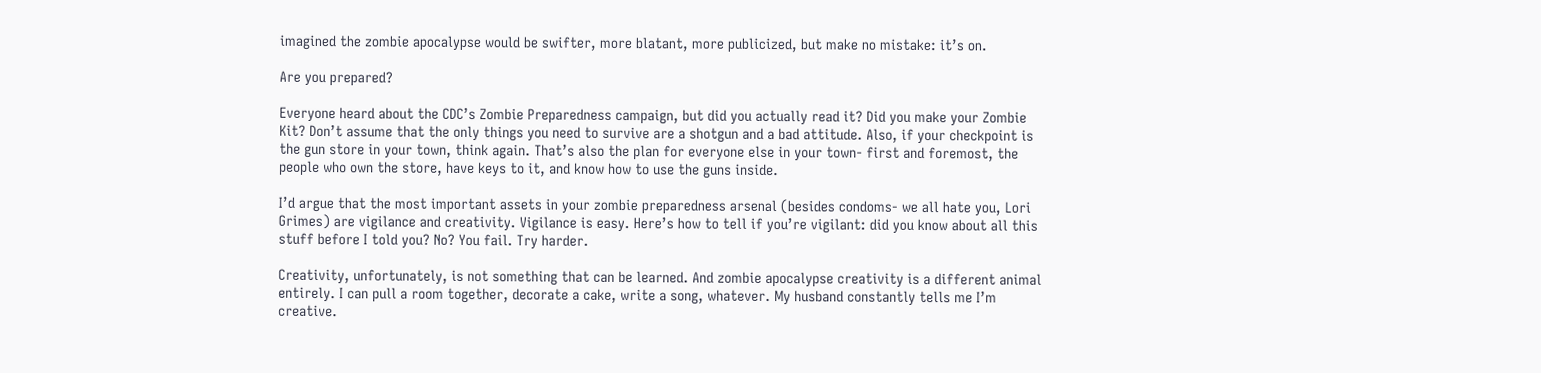imagined the zombie apocalypse would be swifter, more blatant, more publicized, but make no mistake: it’s on.

Are you prepared?

Everyone heard about the CDC’s Zombie Preparedness campaign, but did you actually read it? Did you make your Zombie Kit? Don’t assume that the only things you need to survive are a shotgun and a bad attitude. Also, if your checkpoint is the gun store in your town, think again. That’s also the plan for everyone else in your town- first and foremost, the people who own the store, have keys to it, and know how to use the guns inside.

I’d argue that the most important assets in your zombie preparedness arsenal (besides condoms- we all hate you, Lori Grimes) are vigilance and creativity. Vigilance is easy. Here’s how to tell if you’re vigilant: did you know about all this stuff before I told you? No? You fail. Try harder.

Creativity, unfortunately, is not something that can be learned. And zombie apocalypse creativity is a different animal entirely. I can pull a room together, decorate a cake, write a song, whatever. My husband constantly tells me I’m creative.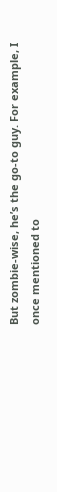But zombie-wise, he’s the go-to guy. For example, I once mentioned to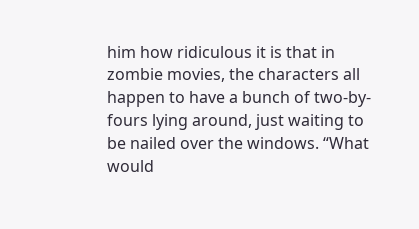him how ridiculous it is that in zombie movies, the characters all happen to have a bunch of two-by-fours lying around, just waiting to be nailed over the windows. “What would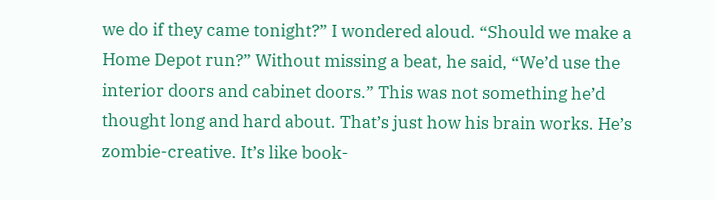we do if they came tonight?” I wondered aloud. “Should we make a Home Depot run?” Without missing a beat, he said, “We’d use the interior doors and cabinet doors.” This was not something he’d thought long and hard about. That’s just how his brain works. He’s zombie-creative. It’s like book-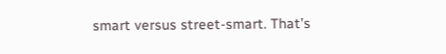smart versus street-smart. That’s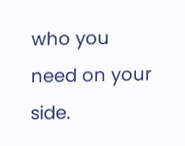who you need on your side.